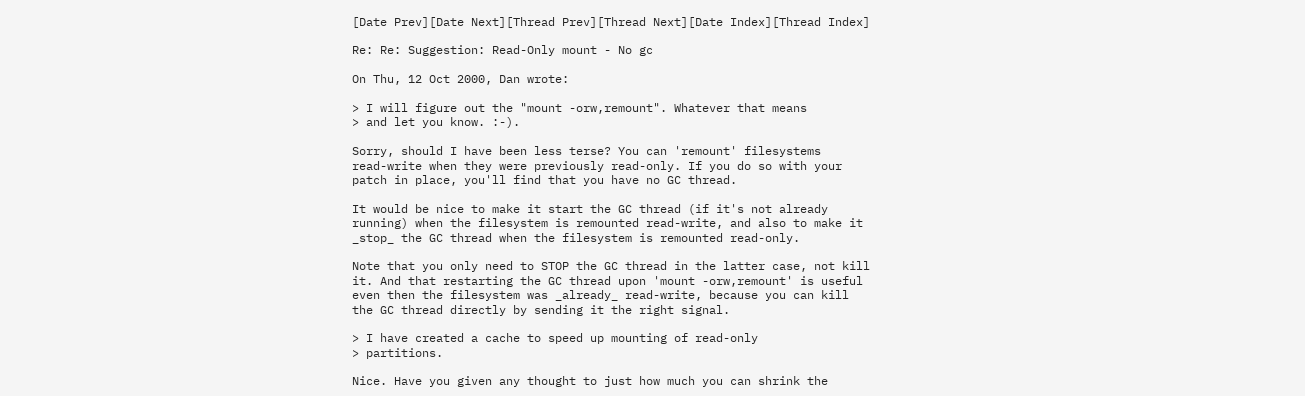[Date Prev][Date Next][Thread Prev][Thread Next][Date Index][Thread Index]

Re: Re: Suggestion: Read-Only mount - No gc

On Thu, 12 Oct 2000, Dan wrote:

> I will figure out the "mount -orw,remount". Whatever that means
> and let you know. :-).

Sorry, should I have been less terse? You can 'remount' filesystems
read-write when they were previously read-only. If you do so with your
patch in place, you'll find that you have no GC thread.

It would be nice to make it start the GC thread (if it's not already
running) when the filesystem is remounted read-write, and also to make it
_stop_ the GC thread when the filesystem is remounted read-only.

Note that you only need to STOP the GC thread in the latter case, not kill
it. And that restarting the GC thread upon 'mount -orw,remount' is useful
even then the filesystem was _already_ read-write, because you can kill
the GC thread directly by sending it the right signal.

> I have created a cache to speed up mounting of read-only
> partitions.

Nice. Have you given any thought to just how much you can shrink the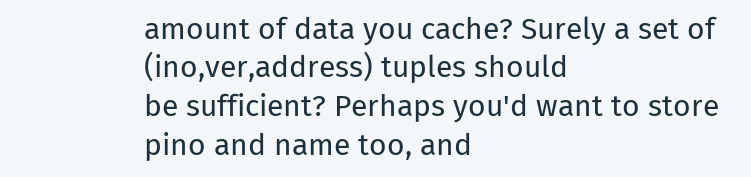amount of data you cache? Surely a set of (ino,ver,address) tuples should
be sufficient? Perhaps you'd want to store pino and name too, and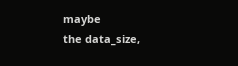maybe
the data_size,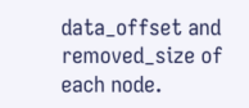data_offset and removed_size of each node.